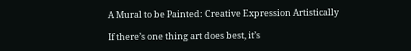A Mural to be Painted: Creative Expression Artistically

If there’s one thing art does best, it’s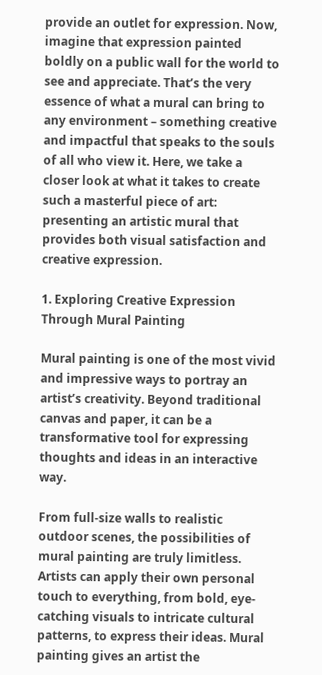provide an outlet for expression. Now, imagine that expression painted boldly on a public wall for the world to see and appreciate. That’s the very essence of what a mural can bring to any environment – something creative and impactful that speaks to the souls of all who view it. Here, we take a closer look at what it takes to create such a masterful piece of art: presenting an artistic mural that provides both visual satisfaction and creative expression.

1. Exploring Creative Expression Through Mural Painting

Mural painting is one of the most vivid and impressive ways to portray an artist’s creativity. Beyond traditional canvas and paper, it can be a transformative tool for expressing thoughts and ideas in an interactive way.

From full-size walls to realistic outdoor scenes, the possibilities of mural painting are truly limitless. Artists can apply their own personal touch to everything, from bold, eye-catching visuals to intricate cultural patterns, to express their ideas. Mural painting gives an artist the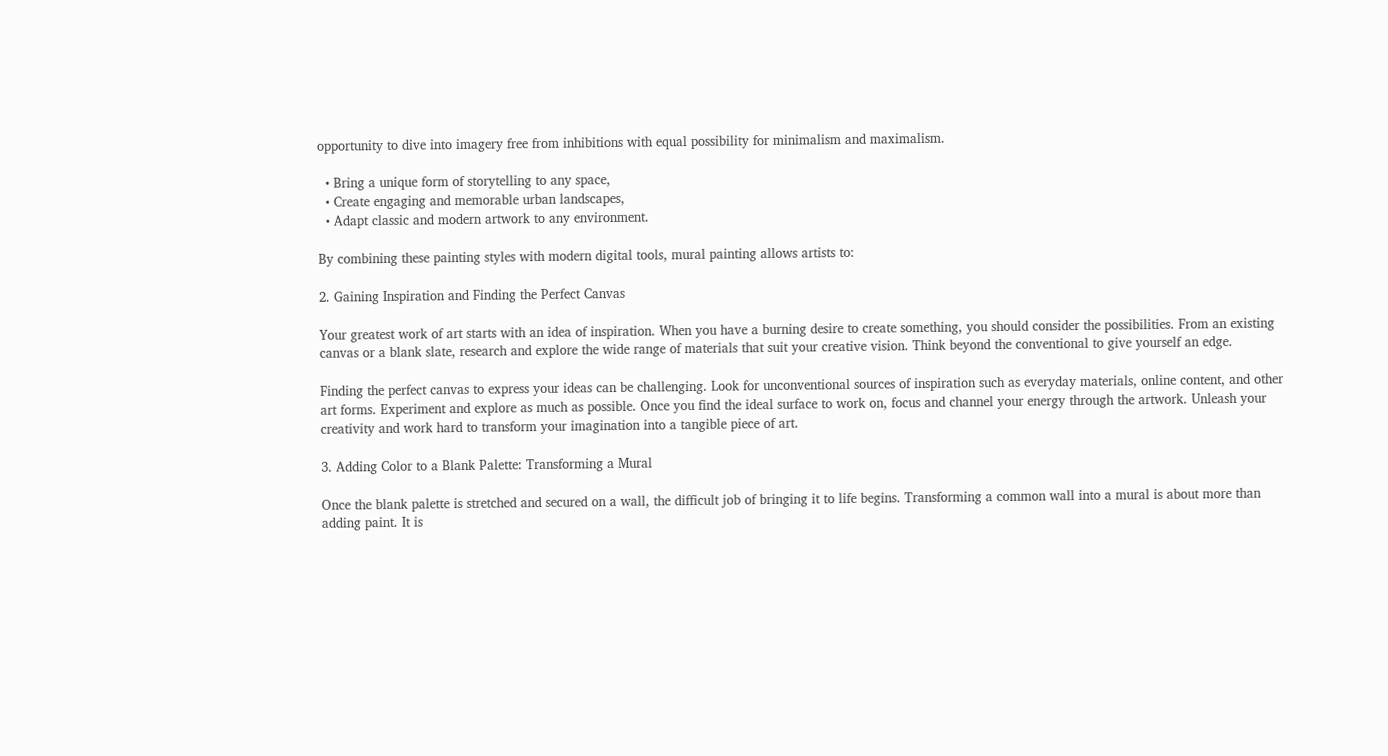opportunity to dive into imagery free from inhibitions with equal possibility for minimalism and maximalism.

  • Bring a unique form of storytelling to any space,
  • Create engaging and memorable urban landscapes,
  • Adapt classic and modern artwork to any environment.

By combining these painting styles with modern digital tools, mural painting allows artists to:

2. Gaining Inspiration and Finding the Perfect Canvas

Your greatest work of art starts with an idea of inspiration. When you have a burning desire to create something, you should consider the possibilities. From an existing canvas or a blank slate, research and explore the wide range of materials that suit your creative vision. Think beyond the conventional to give yourself an edge.

Finding the perfect canvas to express your ideas can be challenging. Look for unconventional sources of inspiration such as everyday materials, online content, and other art forms. Experiment and explore as much as possible. Once you find the ideal surface to work on, focus and channel your energy through the artwork. Unleash your creativity and work hard to transform your imagination into a tangible piece of art.

3. Adding Color to a Blank Palette: Transforming a Mural

Once the blank palette is stretched and secured on a wall, the difficult job of bringing it to life begins. Transforming a common wall into a mural is about more than adding paint. It is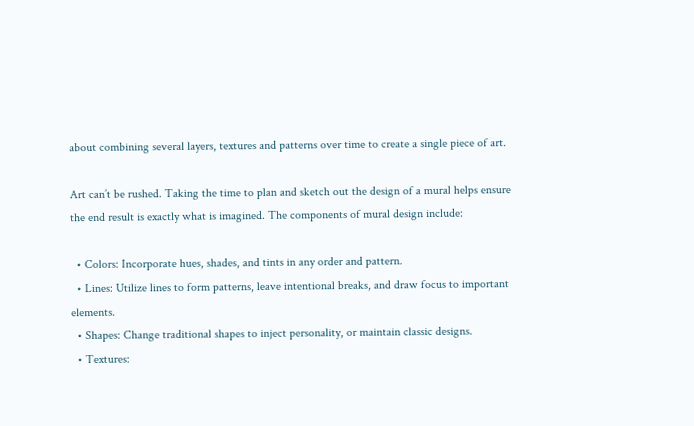about combining several layers, textures and patterns over time to create a single piece of art.

Art can’t be rushed. Taking the time to plan and sketch out the design of a mural helps ensure the end result is exactly what is imagined. The components of mural design include:

  • Colors: Incorporate hues, shades, and tints in any order and pattern.
  • Lines: Utilize lines to form patterns, leave intentional breaks, and draw focus to important elements.
  • Shapes: Change traditional shapes to inject personality, or maintain classic designs.
  • Textures: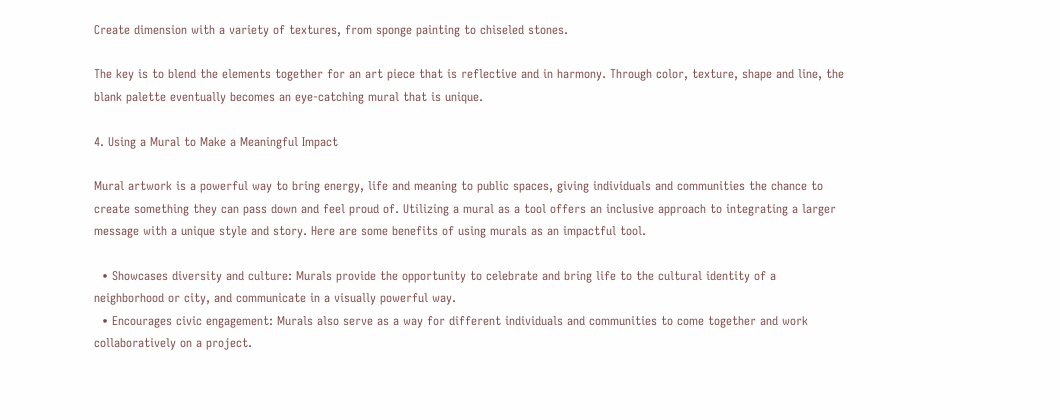Create dimension with a variety of textures, from sponge painting to chiseled stones.

The key is to blend the elements together for an art piece that is reflective and in harmony. Through color, texture, shape and line, the blank palette eventually becomes an eye-catching mural that is unique.

4. Using a Mural to Make a Meaningful Impact

Mural artwork is a powerful way to bring energy, life and meaning to public spaces, giving individuals and communities the chance to create something they can pass down and feel proud of. Utilizing a mural as a tool offers an inclusive approach to integrating a larger message with a unique style and story. Here are some benefits of using murals as an impactful tool.

  • Showcases diversity and culture: Murals provide the opportunity to celebrate and bring life to the cultural identity of a neighborhood or city, and communicate in a visually powerful way.
  • Encourages civic engagement: Murals also serve as a way for different individuals and communities to come together and work collaboratively on a project.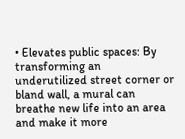• Elevates public spaces: By transforming an underutilized street corner or bland wall, a mural can breathe new life into an area and make it more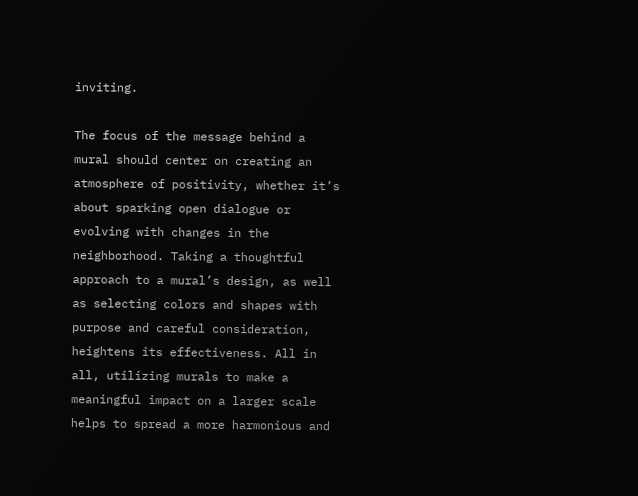inviting.

The focus of the message behind a mural should center on creating an atmosphere of positivity, whether it’s about sparking open dialogue or evolving with changes in the neighborhood. Taking a thoughtful approach to a mural’s design, as well as selecting colors and shapes with purpose and careful consideration, heightens its effectiveness. All in all, utilizing murals to make a meaningful impact on a larger scale helps to spread a more harmonious and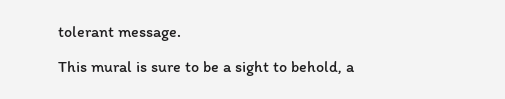tolerant message.

This mural is sure to be a sight to behold, a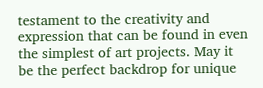testament to the creativity and expression that can be found in even the simplest of art projects. May it be the perfect backdrop for unique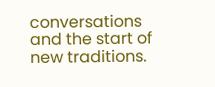conversations and the start of new traditions.